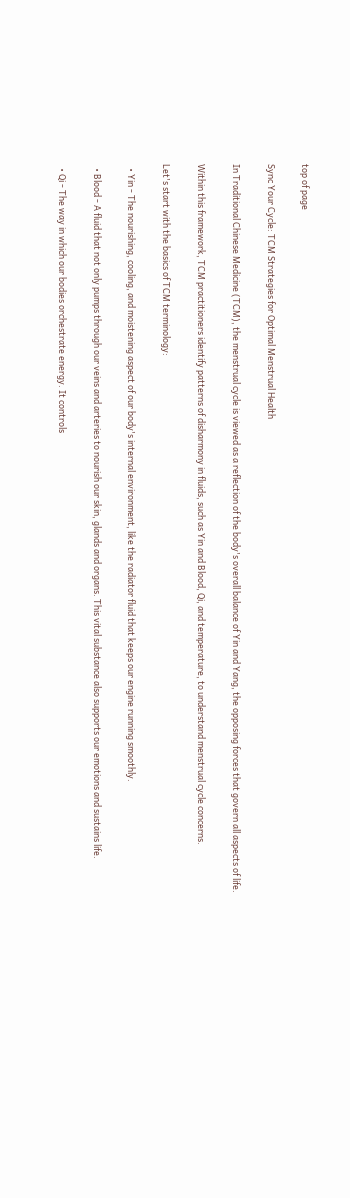top of page

Sync Your Cycle: TCM Strategies for Optimal Menstrual Health

In Traditional Chinese Medicine (TCM), the menstrual cycle is viewed as a reflection of the body's overall balance of Yin and Yang, the opposing forces that govern all aspects of life.

Within this framework, TCM practitioners identify patterns of disharmony in fluids, such as Yin and Blood, Qi, and temperature, to understand menstrual cycle concerns.

Let's start with the basics of TCM terminology:

  • Yin - The nourishing, cooling, and moistening aspect of our body's internal environment, like the radiator fluid that keeps our engine running smoothly.

  • Blood - A fluid that not only pumps through our veins and arteries to nourish our skin, glands and organs. This vital substance also supports our emotions and sustains life.

  • Qi - The way in which our bodies orchestrate energy. It controls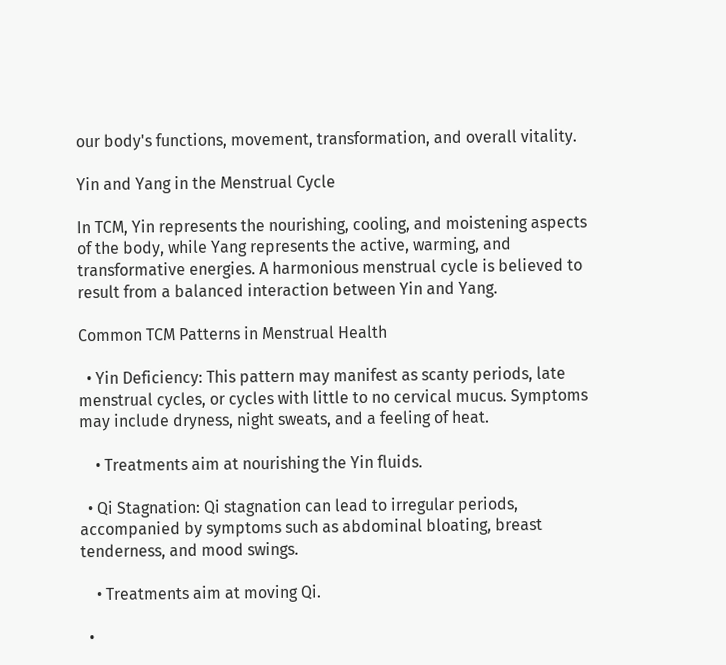our body's functions, movement, transformation, and overall vitality.

Yin and Yang in the Menstrual Cycle

In TCM, Yin represents the nourishing, cooling, and moistening aspects of the body, while Yang represents the active, warming, and transformative energies. A harmonious menstrual cycle is believed to result from a balanced interaction between Yin and Yang.

Common TCM Patterns in Menstrual Health

  • Yin Deficiency: This pattern may manifest as scanty periods, late menstrual cycles, or cycles with little to no cervical mucus. Symptoms may include dryness, night sweats, and a feeling of heat.

    • Treatments aim at nourishing the Yin fluids.

  • Qi Stagnation: Qi stagnation can lead to irregular periods, accompanied by symptoms such as abdominal bloating, breast tenderness, and mood swings.

    • Treatments aim at moving Qi.

  •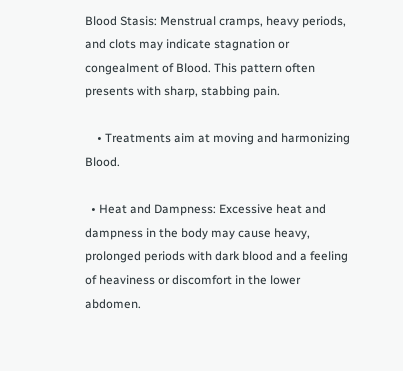Blood Stasis: Menstrual cramps, heavy periods, and clots may indicate stagnation or congealment of Blood. This pattern often presents with sharp, stabbing pain.

    • Treatments aim at moving and harmonizing Blood.

  • Heat and Dampness: Excessive heat and dampness in the body may cause heavy, prolonged periods with dark blood and a feeling of heaviness or discomfort in the lower abdomen.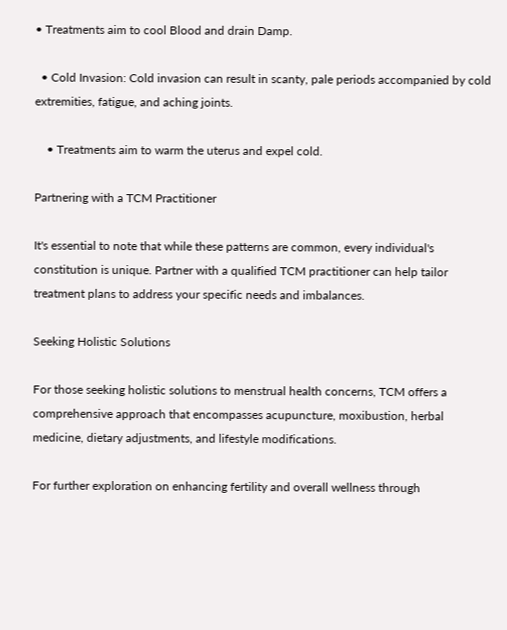• Treatments aim to cool Blood and drain Damp.

  • Cold Invasion: Cold invasion can result in scanty, pale periods accompanied by cold extremities, fatigue, and aching joints.

    • Treatments aim to warm the uterus and expel cold.

Partnering with a TCM Practitioner

It's essential to note that while these patterns are common, every individual's constitution is unique. Partner with a qualified TCM practitioner can help tailor treatment plans to address your specific needs and imbalances.

Seeking Holistic Solutions

For those seeking holistic solutions to menstrual health concerns, TCM offers a comprehensive approach that encompasses acupuncture, moxibustion, herbal medicine, dietary adjustments, and lifestyle modifications.

For further exploration on enhancing fertility and overall wellness through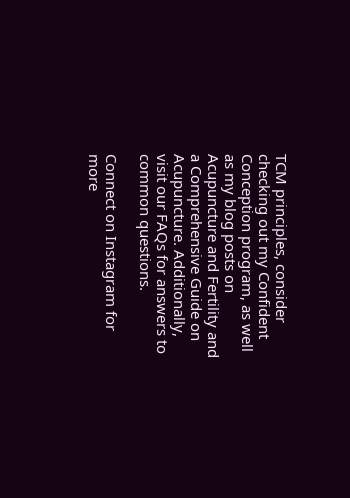TCM principles, consider checking out my Confident Conception program, as well as my blog posts on Acupuncture and Fertility and a Comprehensive Guide on Acupuncture. Additionally, visit our FAQs for answers to common questions.

Connect on Instagram for more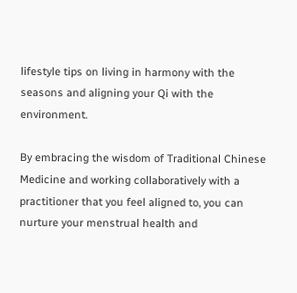lifestyle tips on living in harmony with the seasons and aligning your Qi with the environment.

By embracing the wisdom of Traditional Chinese Medicine and working collaboratively with a practitioner that you feel aligned to, you can nurture your menstrual health and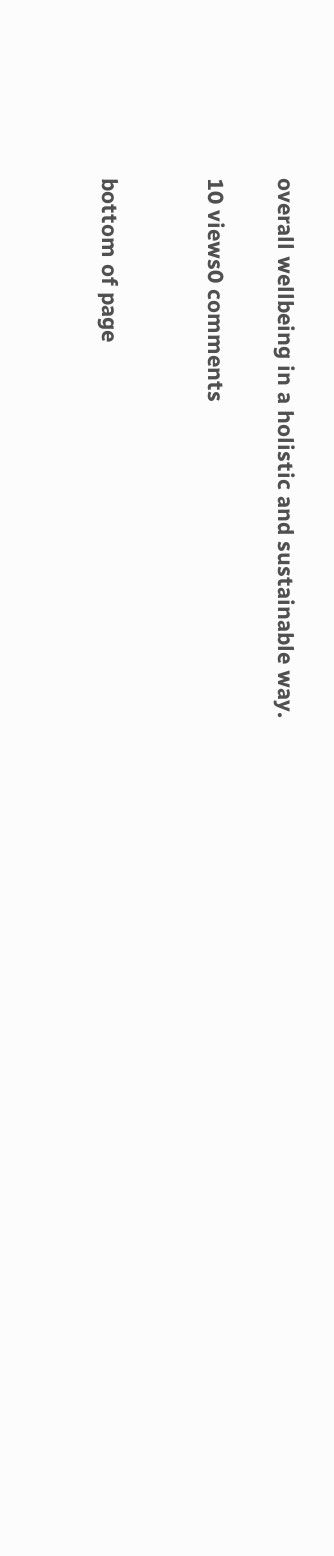overall wellbeing in a holistic and sustainable way.

10 views0 comments


bottom of page